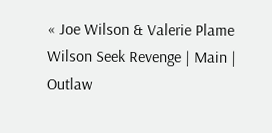« Joe Wilson & Valerie Plame Wilson Seek Revenge | Main | Outlaw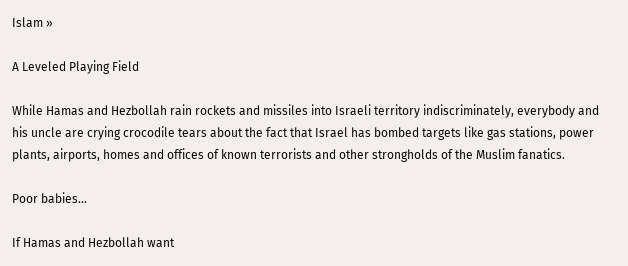Islam »

A Leveled Playing Field

While Hamas and Hezbollah rain rockets and missiles into Israeli territory indiscriminately, everybody and his uncle are crying crocodile tears about the fact that Israel has bombed targets like gas stations, power plants, airports, homes and offices of known terrorists and other strongholds of the Muslim fanatics.

Poor babies...

If Hamas and Hezbollah want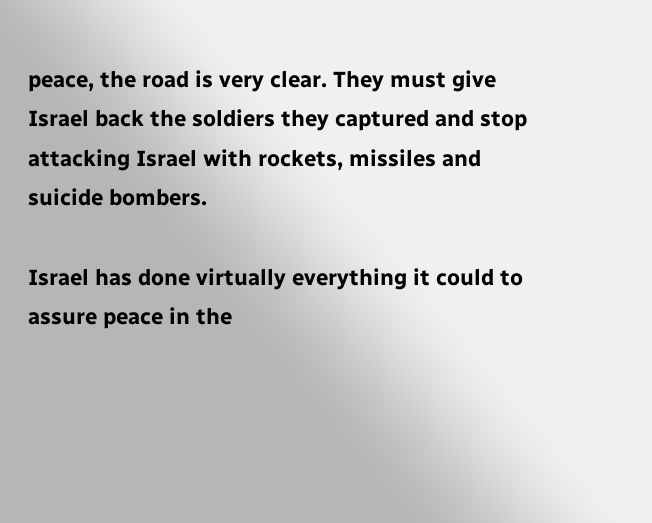peace, the road is very clear. They must give Israel back the soldiers they captured and stop attacking Israel with rockets, missiles and suicide bombers.

Israel has done virtually everything it could to assure peace in the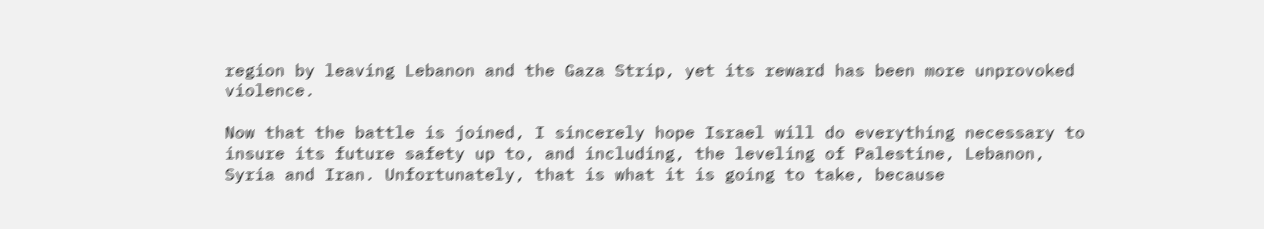region by leaving Lebanon and the Gaza Strip, yet its reward has been more unprovoked violence.

Now that the battle is joined, I sincerely hope Israel will do everything necessary to insure its future safety up to, and including, the leveling of Palestine, Lebanon, Syria and Iran. Unfortunately, that is what it is going to take, because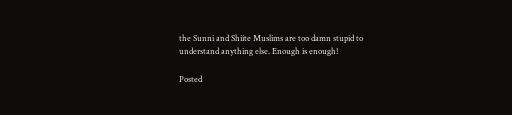the Sunni and Shiite Muslims are too damn stupid to understand anything else. Enough is enough!

Posted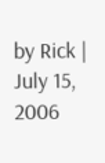by Rick | July 15, 2006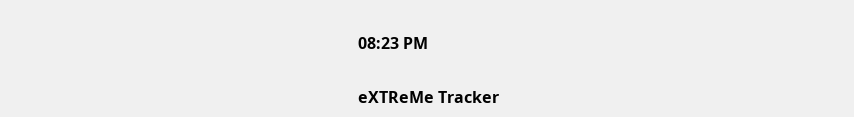08:23 PM

eXTReMe Tracker